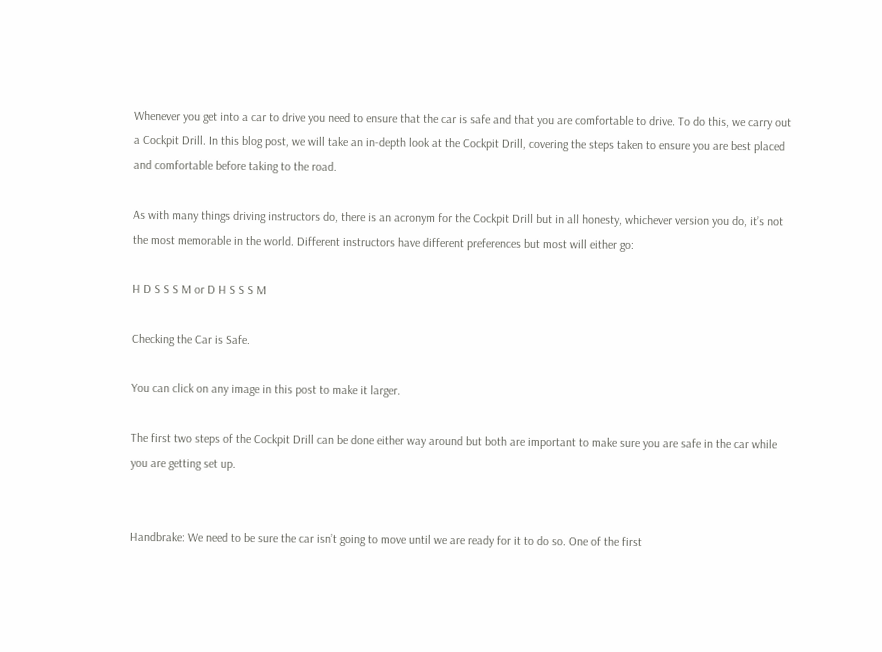Whenever you get into a car to drive you need to ensure that the car is safe and that you are comfortable to drive. To do this, we carry out a Cockpit Drill. In this blog post, we will take an in-depth look at the Cockpit Drill, covering the steps taken to ensure you are best placed and comfortable before taking to the road.

As with many things driving instructors do, there is an acronym for the Cockpit Drill but in all honesty, whichever version you do, it’s not the most memorable in the world. Different instructors have different preferences but most will either go:

H D S S S M or D H S S S M

Checking the Car is Safe.

You can click on any image in this post to make it larger.

The first two steps of the Cockpit Drill can be done either way around but both are important to make sure you are safe in the car while you are getting set up.


Handbrake: We need to be sure the car isn’t going to move until we are ready for it to do so. One of the first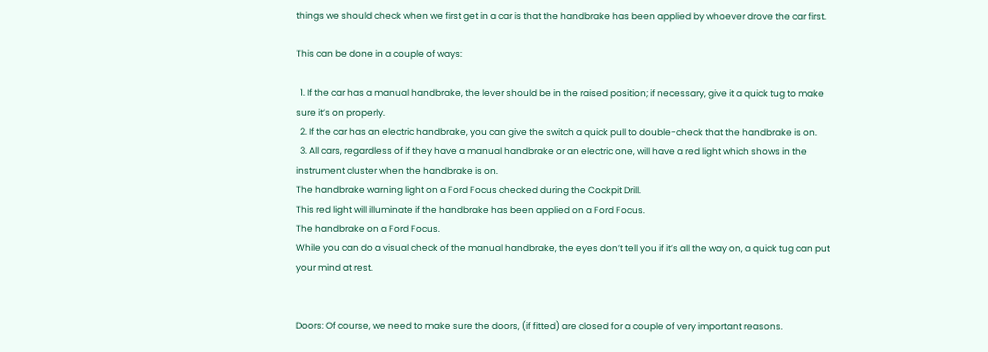things we should check when we first get in a car is that the handbrake has been applied by whoever drove the car first.

This can be done in a couple of ways:

  1. If the car has a manual handbrake, the lever should be in the raised position; if necessary, give it a quick tug to make sure it’s on properly.
  2. If the car has an electric handbrake, you can give the switch a quick pull to double-check that the handbrake is on.
  3. All cars, regardless of if they have a manual handbrake or an electric one, will have a red light which shows in the instrument cluster when the handbrake is on.
The handbrake warning light on a Ford Focus checked during the Cockpit Drill.
This red light will illuminate if the handbrake has been applied on a Ford Focus.
The handbrake on a Ford Focus.
While you can do a visual check of the manual handbrake, the eyes don’t tell you if it’s all the way on, a quick tug can put your mind at rest.


Doors: Of course, we need to make sure the doors, (if fitted) are closed for a couple of very important reasons.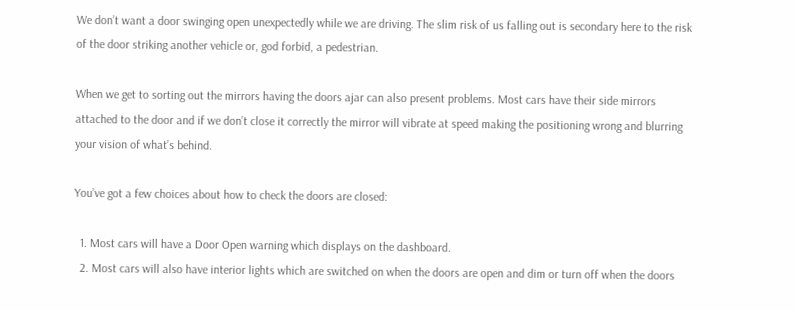We don’t want a door swinging open unexpectedly while we are driving. The slim risk of us falling out is secondary here to the risk of the door striking another vehicle or, god forbid, a pedestrian.

When we get to sorting out the mirrors having the doors ajar can also present problems. Most cars have their side mirrors attached to the door and if we don’t close it correctly the mirror will vibrate at speed making the positioning wrong and blurring your vision of what’s behind.

You’ve got a few choices about how to check the doors are closed:

  1. Most cars will have a Door Open warning which displays on the dashboard.
  2. Most cars will also have interior lights which are switched on when the doors are open and dim or turn off when the doors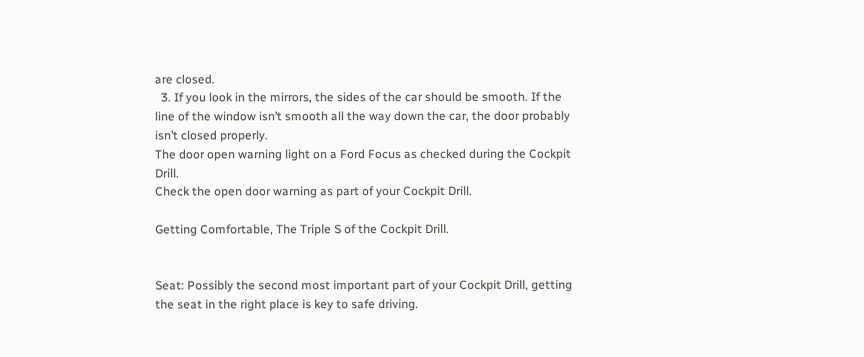are closed.
  3. If you look in the mirrors, the sides of the car should be smooth. If the line of the window isn’t smooth all the way down the car, the door probably isn’t closed properly.
The door open warning light on a Ford Focus as checked during the Cockpit Drill.
Check the open door warning as part of your Cockpit Drill.

Getting Comfortable, The Triple S of the Cockpit Drill.


Seat: Possibly the second most important part of your Cockpit Drill, getting the seat in the right place is key to safe driving.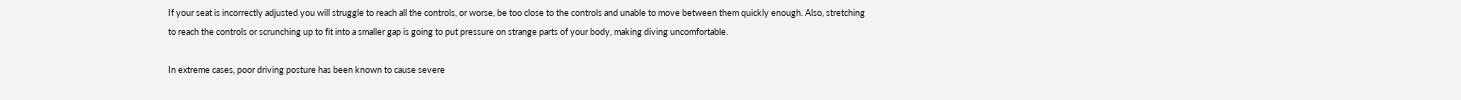If your seat is incorrectly adjusted you will struggle to reach all the controls, or worse, be too close to the controls and unable to move between them quickly enough. Also, stretching to reach the controls or scrunching up to fit into a smaller gap is going to put pressure on strange parts of your body, making diving uncomfortable.

In extreme cases, poor driving posture has been known to cause severe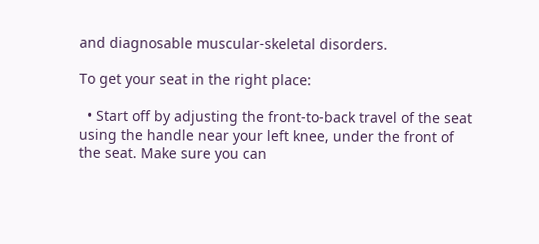and diagnosable muscular-skeletal disorders.

To get your seat in the right place:

  • Start off by adjusting the front-to-back travel of the seat using the handle near your left knee, under the front of the seat. Make sure you can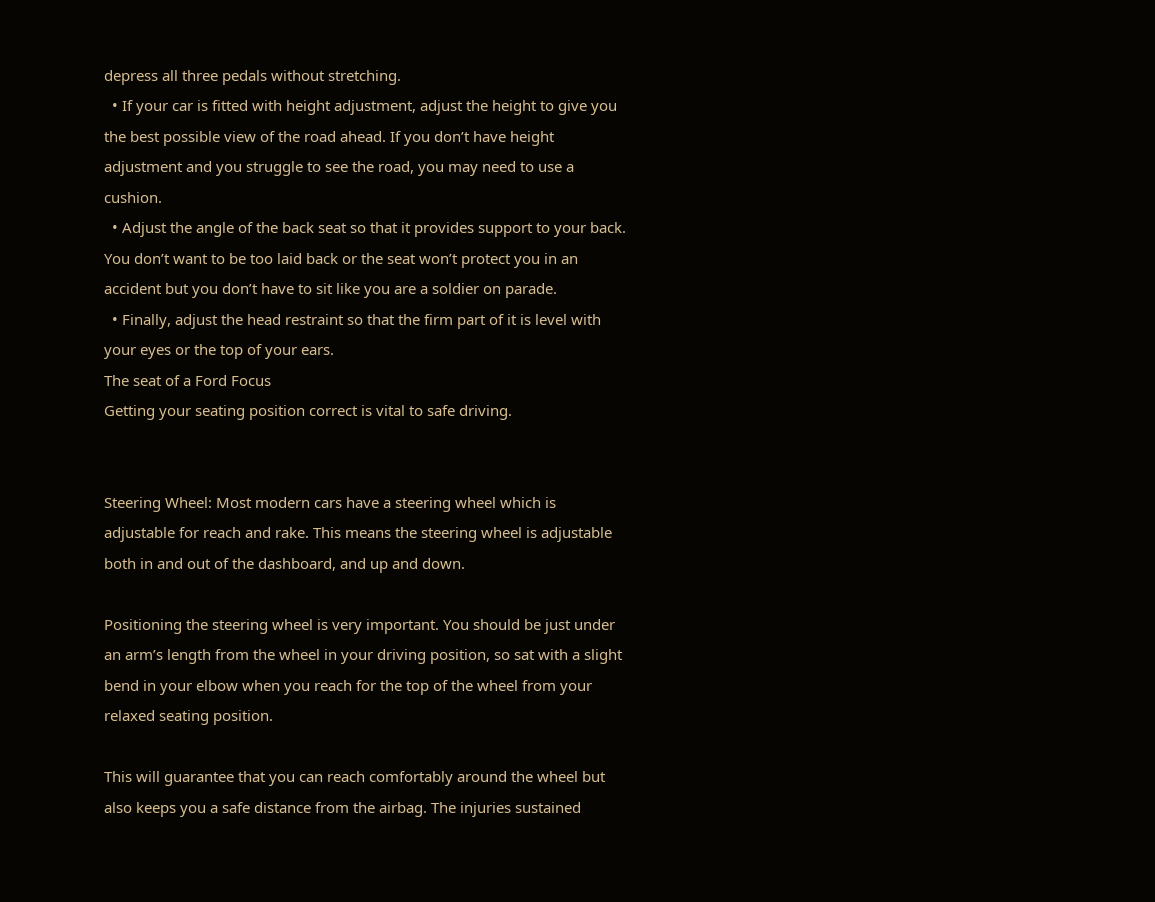depress all three pedals without stretching.
  • If your car is fitted with height adjustment, adjust the height to give you the best possible view of the road ahead. If you don’t have height adjustment and you struggle to see the road, you may need to use a cushion.
  • Adjust the angle of the back seat so that it provides support to your back. You don’t want to be too laid back or the seat won’t protect you in an accident but you don’t have to sit like you are a soldier on parade.
  • Finally, adjust the head restraint so that the firm part of it is level with your eyes or the top of your ears.
The seat of a Ford Focus
Getting your seating position correct is vital to safe driving.


Steering Wheel: Most modern cars have a steering wheel which is adjustable for reach and rake. This means the steering wheel is adjustable both in and out of the dashboard, and up and down.

Positioning the steering wheel is very important. You should be just under an arm’s length from the wheel in your driving position, so sat with a slight bend in your elbow when you reach for the top of the wheel from your relaxed seating position.

This will guarantee that you can reach comfortably around the wheel but also keeps you a safe distance from the airbag. The injuries sustained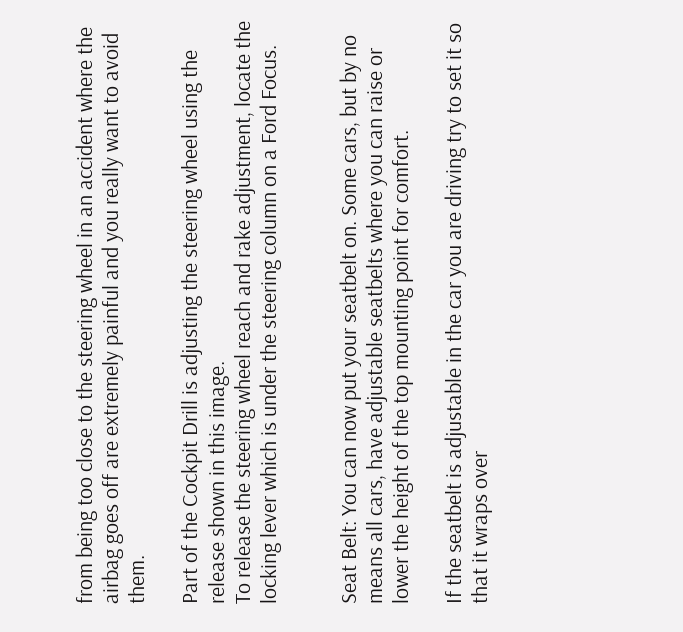from being too close to the steering wheel in an accident where the airbag goes off are extremely painful and you really want to avoid them.

Part of the Cockpit Drill is adjusting the steering wheel using the release shown in this image.
To release the steering wheel reach and rake adjustment, locate the locking lever which is under the steering column on a Ford Focus.


Seat Belt: You can now put your seatbelt on. Some cars, but by no means all cars, have adjustable seatbelts where you can raise or lower the height of the top mounting point for comfort.

If the seatbelt is adjustable in the car you are driving try to set it so that it wraps over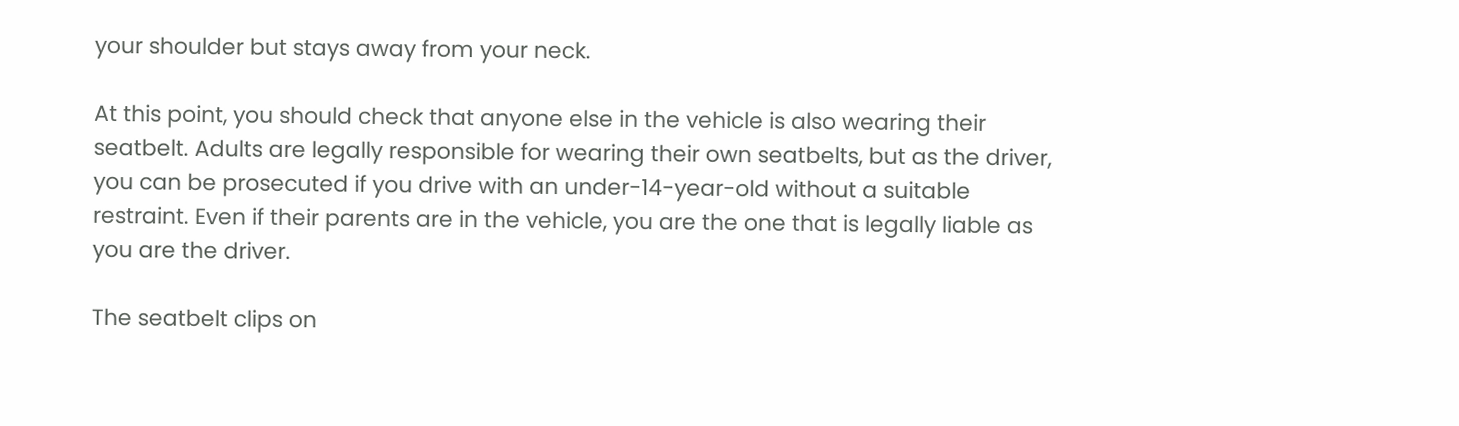your shoulder but stays away from your neck.

At this point, you should check that anyone else in the vehicle is also wearing their seatbelt. Adults are legally responsible for wearing their own seatbelts, but as the driver, you can be prosecuted if you drive with an under-14-year-old without a suitable restraint. Even if their parents are in the vehicle, you are the one that is legally liable as you are the driver.

The seatbelt clips on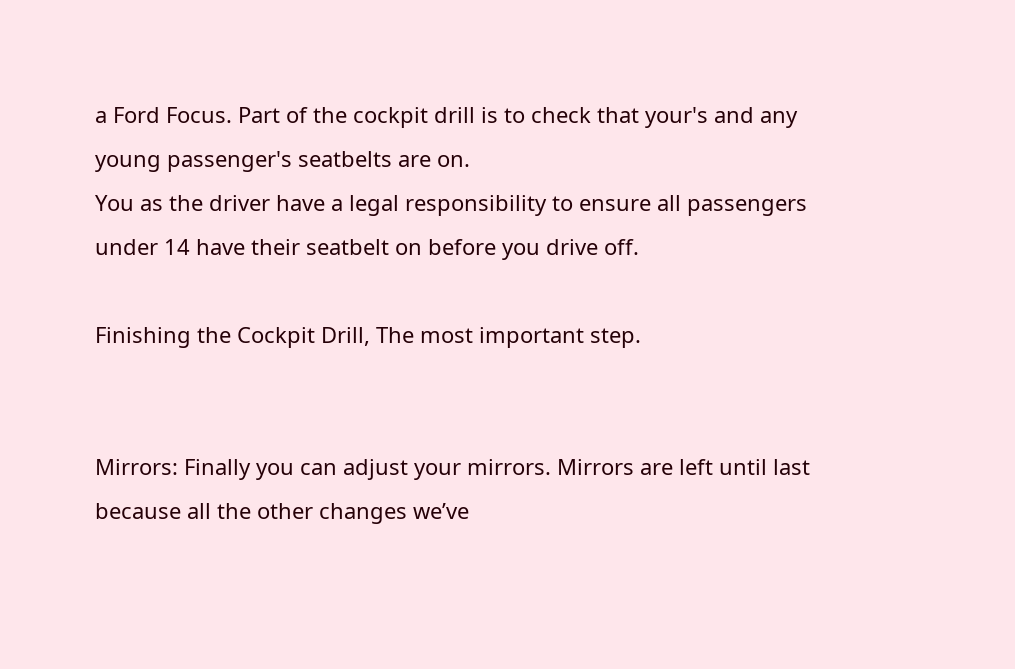a Ford Focus. Part of the cockpit drill is to check that your's and any young passenger's seatbelts are on.
You as the driver have a legal responsibility to ensure all passengers under 14 have their seatbelt on before you drive off.

Finishing the Cockpit Drill, The most important step.


Mirrors: Finally you can adjust your mirrors. Mirrors are left until last because all the other changes we’ve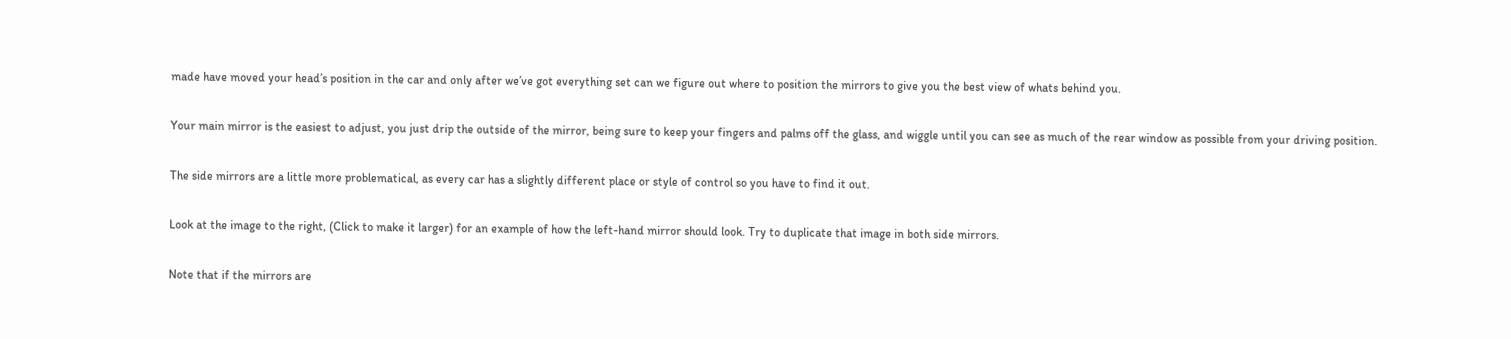made have moved your head’s position in the car and only after we’ve got everything set can we figure out where to position the mirrors to give you the best view of whats behind you.

Your main mirror is the easiest to adjust, you just drip the outside of the mirror, being sure to keep your fingers and palms off the glass, and wiggle until you can see as much of the rear window as possible from your driving position.

The side mirrors are a little more problematical, as every car has a slightly different place or style of control so you have to find it out.

Look at the image to the right, (Click to make it larger) for an example of how the left-hand mirror should look. Try to duplicate that image in both side mirrors.

Note that if the mirrors are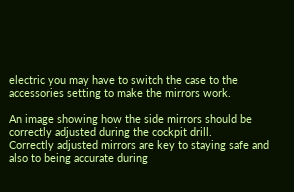electric you may have to switch the case to the accessories setting to make the mirrors work.

An image showing how the side mirrors should be correctly adjusted during the cockpit drill.
Correctly adjusted mirrors are key to staying safe and also to being accurate during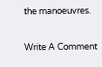the manoeuvres.

Write A Comment